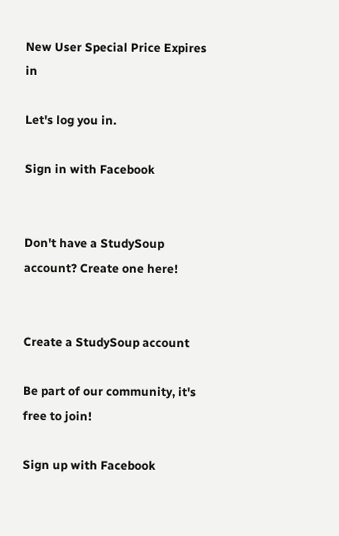New User Special Price Expires in

Let's log you in.

Sign in with Facebook


Don't have a StudySoup account? Create one here!


Create a StudySoup account

Be part of our community, it's free to join!

Sign up with Facebook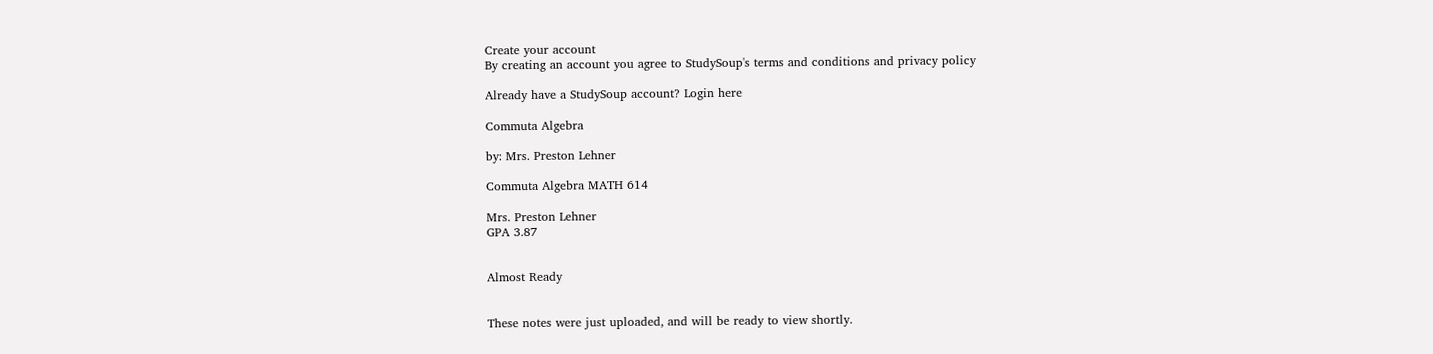Create your account
By creating an account you agree to StudySoup's terms and conditions and privacy policy

Already have a StudySoup account? Login here

Commuta Algebra

by: Mrs. Preston Lehner

Commuta Algebra MATH 614

Mrs. Preston Lehner
GPA 3.87


Almost Ready


These notes were just uploaded, and will be ready to view shortly.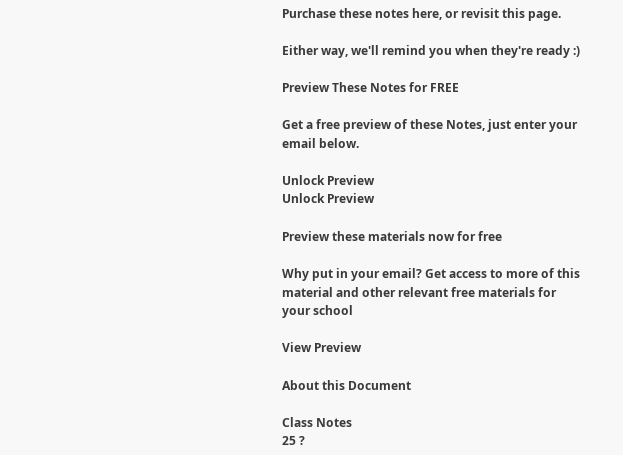Purchase these notes here, or revisit this page.

Either way, we'll remind you when they're ready :)

Preview These Notes for FREE

Get a free preview of these Notes, just enter your email below.

Unlock Preview
Unlock Preview

Preview these materials now for free

Why put in your email? Get access to more of this material and other relevant free materials for your school

View Preview

About this Document

Class Notes
25 ?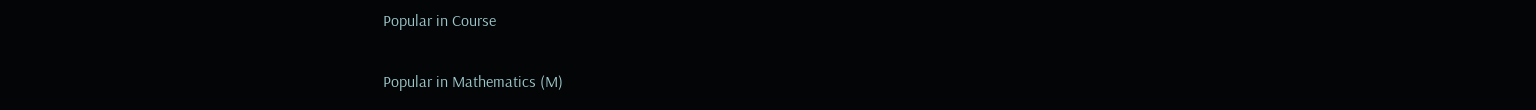Popular in Course

Popular in Mathematics (M)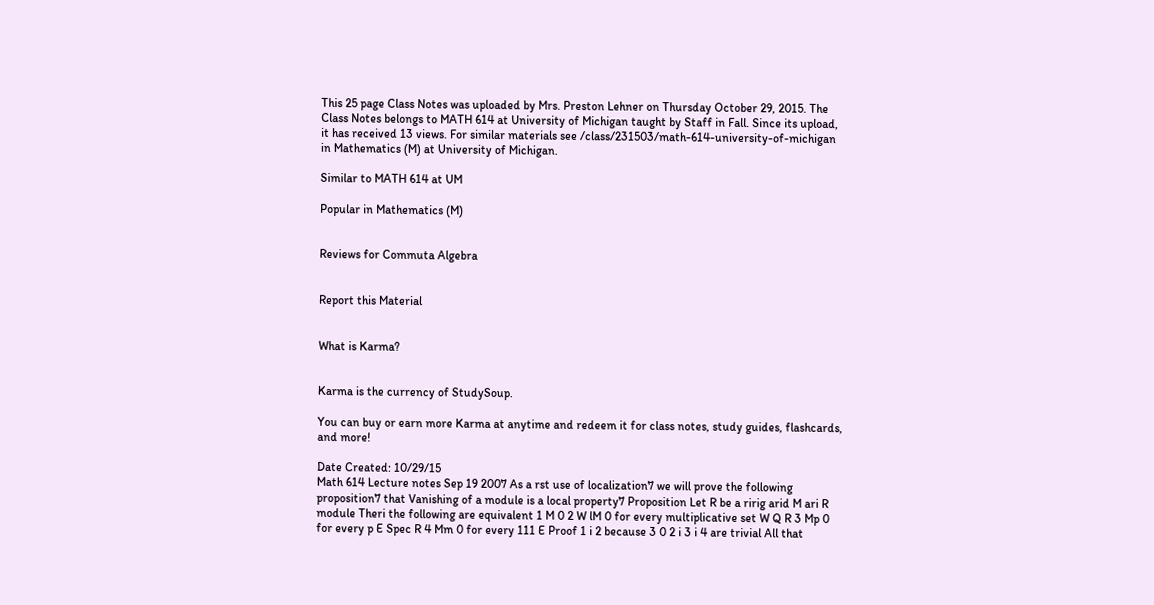This 25 page Class Notes was uploaded by Mrs. Preston Lehner on Thursday October 29, 2015. The Class Notes belongs to MATH 614 at University of Michigan taught by Staff in Fall. Since its upload, it has received 13 views. For similar materials see /class/231503/math-614-university-of-michigan in Mathematics (M) at University of Michigan.

Similar to MATH 614 at UM

Popular in Mathematics (M)


Reviews for Commuta Algebra


Report this Material


What is Karma?


Karma is the currency of StudySoup.

You can buy or earn more Karma at anytime and redeem it for class notes, study guides, flashcards, and more!

Date Created: 10/29/15
Math 614 Lecture notes Sep 19 2007 As a rst use of localization7 we will prove the following proposition7 that Vanishing of a module is a local property7 Proposition Let R be a ririg arid M ari R module Theri the following are equivalent 1 M 0 2 W lM 0 for every multiplicative set W Q R 3 Mp 0 for every p E Spec R 4 Mm 0 for every 111 E Proof 1 i 2 because 3 0 2 i 3 i 4 are trivial All that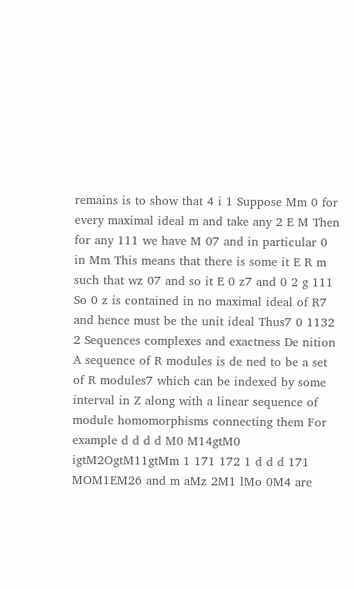remains is to show that 4 i 1 Suppose Mm 0 for every maximal ideal m and take any 2 E M Then for any 111 we have M 07 and in particular 0 in Mm This means that there is some it E R m such that wz 07 and so it E 0 z7 and 0 2 g 111 So 0 z is contained in no maximal ideal of R7 and hence must be the unit ideal Thus7 0 1132 2 Sequences complexes and exactness De nition A sequence of R modules is de ned to be a set of R modules7 which can be indexed by some interval in Z along with a linear sequence of module homomorphisms connecting them For example d d d d M0 M14gtM0 igtM2OgtM11gtMm 1 171 172 1 d d d 171 MOM1EM26 and m aMz 2M1 lMo 0M4 are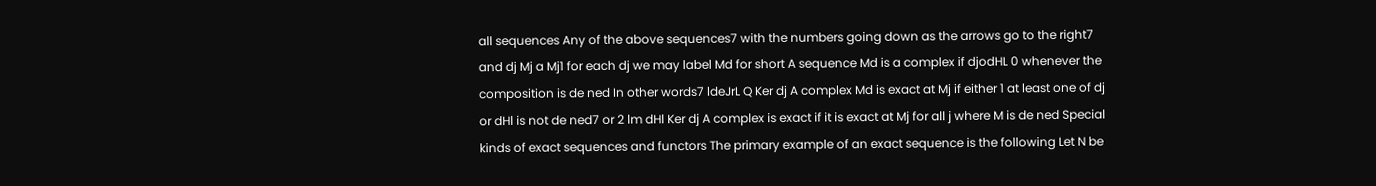all sequences Any of the above sequences7 with the numbers going down as the arrows go to the right7 and dj Mj a Mj1 for each dj we may label Md for short A sequence Md is a complex if djodHL 0 whenever the composition is de ned In other words7 ldeJrL Q Ker dj A complex Md is exact at Mj if either 1 at least one of dj or dHl is not de ned7 or 2 lm dHl Ker dj A complex is exact if it is exact at Mj for all j where M is de ned Special kinds of exact sequences and functors The primary example of an exact sequence is the following Let N be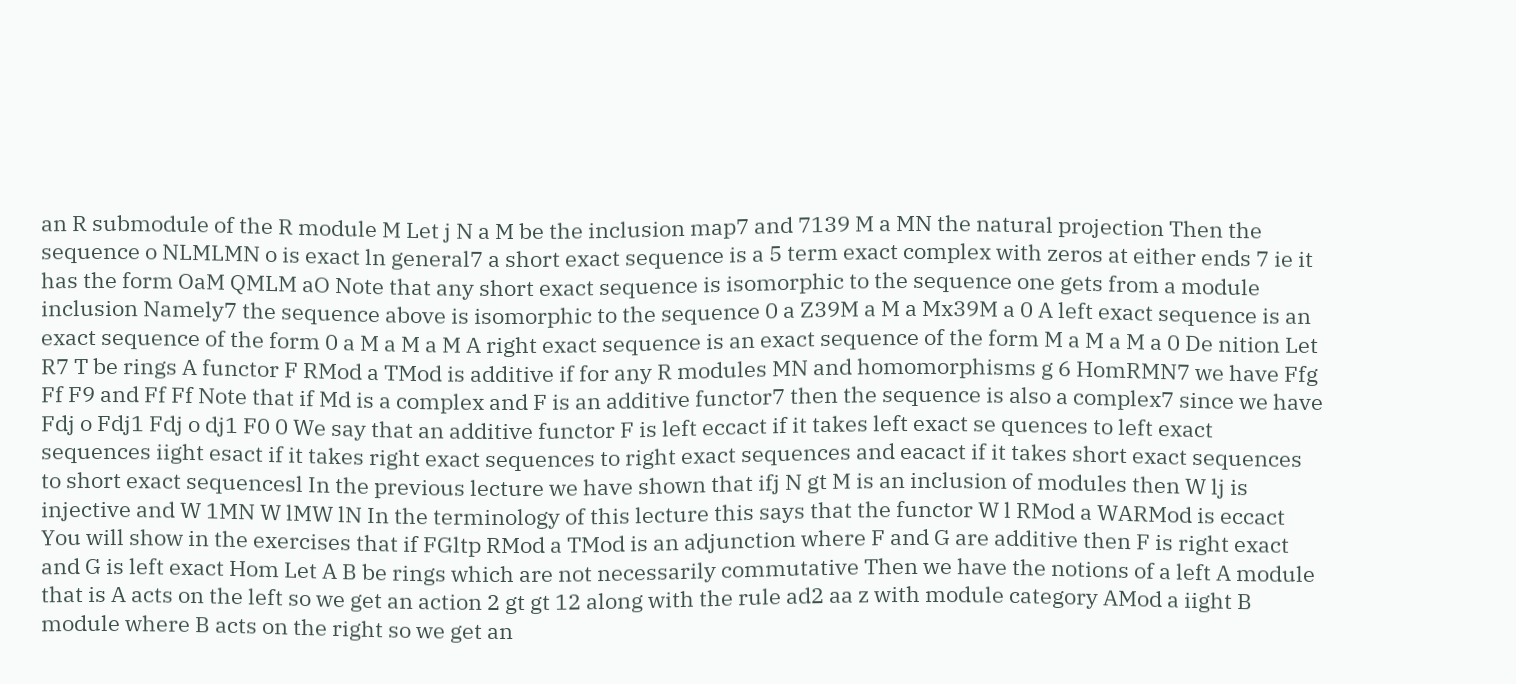an R submodule of the R module M Let j N a M be the inclusion map7 and 7139 M a MN the natural projection Then the sequence o NLMLMN o is exact ln general7 a short exact sequence is a 5 term exact complex with zeros at either ends 7 ie it has the form OaM QMLM aO Note that any short exact sequence is isomorphic to the sequence one gets from a module inclusion Namely7 the sequence above is isomorphic to the sequence 0 a Z39M a M a Mx39M a 0 A left exact sequence is an exact sequence of the form 0 a M a M a M A right exact sequence is an exact sequence of the form M a M a M a 0 De nition Let R7 T be rings A functor F RMod a TMod is additive if for any R modules MN and homomorphisms g 6 HomRMN7 we have Ffg Ff F9 and Ff Ff Note that if Md is a complex and F is an additive functor7 then the sequence is also a complex7 since we have Fdj o Fdj1 Fdj o dj1 F0 0 We say that an additive functor F is left eccact if it takes left exact se quences to left exact sequences iight esact if it takes right exact sequences to right exact sequences and eacact if it takes short exact sequences to short exact sequencesl In the previous lecture we have shown that ifj N gt M is an inclusion of modules then W lj is injective and W 1MN W lMW lN In the terminology of this lecture this says that the functor W l RMod a WARMod is eccact You will show in the exercises that if FGltp RMod a TMod is an adjunction where F and G are additive then F is right exact and G is left exact Hom Let A B be rings which are not necessarily commutative Then we have the notions of a left A module that is A acts on the left so we get an action 2 gt gt 12 along with the rule ad2 aa z with module category AMod a iight B module where B acts on the right so we get an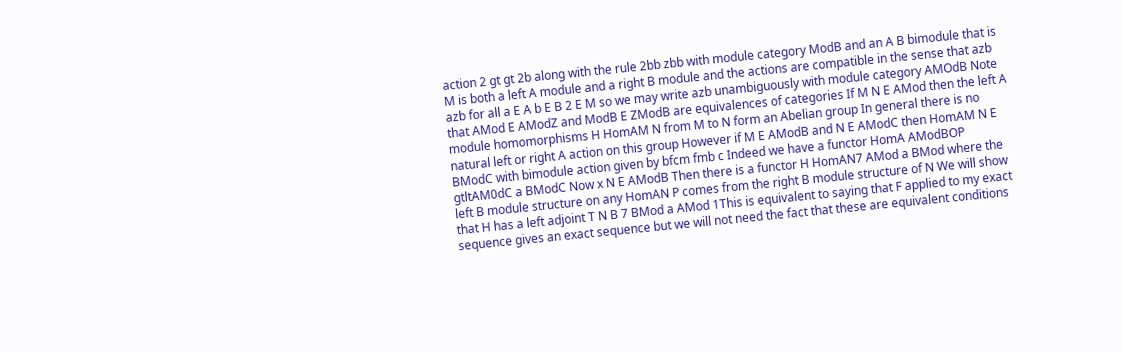action 2 gt gt 2b along with the rule 2bb zbb with module category ModB and an A B bimodule that is M is both a left A module and a right B module and the actions are compatible in the sense that azb azb for all a E A b E B 2 E M so we may write azb unambiguously with module category AMOdB Note that AMod E AModZ and ModB E ZModB are equivalences of categories If M N E AMod then the left A module homomorphisms H HomAM N from M to N form an Abelian group In general there is no natural left or right A action on this group However if M E AModB and N E AModC then HomAM N E BModC with bimodule action given by bfcm fmb c Indeed we have a functor HomA AModBOP gtltAM0dC a BModC Now x N E AModB Then there is a functor H HomAN7 AMod a BMod where the left B module structure on any HomAN P comes from the right B module structure of N We will show that H has a left adjoint T N B 7 BMod a AMod 1This is equivalent to saying that F applied to my exact sequence gives an exact sequence but we will not need the fact that these are equivalent conditions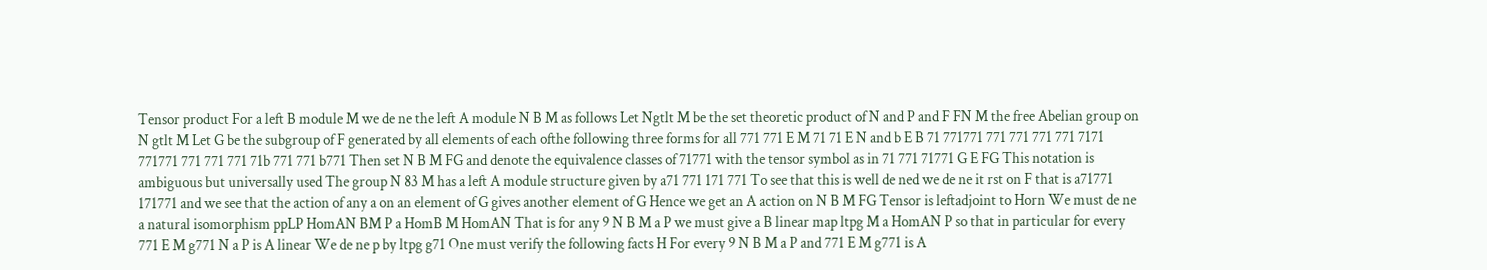Tensor product For a left B module M we de ne the left A module N B M as follows Let Ngtlt M be the set theoretic product of N and P and F FN M the free Abelian group on N gtlt M Let G be the subgroup of F generated by all elements of each ofthe following three forms for all 771 771 E M 71 71 E N and b E B 71 771771 771 771 771 771 7171 771771 771 771 771 71b 771 771 b771 Then set N B M FG and denote the equivalence classes of 71771 with the tensor symbol as in 71 771 71771 G E FG This notation is ambiguous but universally used The group N 83 M has a left A module structure given by a71 771 171 771 To see that this is well de ned we de ne it rst on F that is a71771 171771 and we see that the action of any a on an element of G gives another element of G Hence we get an A action on N B M FG Tensor is leftadjoint to Horn We must de ne a natural isomorphism ppLP HomAN BM P a HomB M HomAN That is for any 9 N B M a P we must give a B linear map ltpg M a HomAN P so that in particular for every 771 E M g771 N a P is A linear We de ne p by ltpg g71 One must verify the following facts H For every 9 N B M a P and 771 E M g771 is A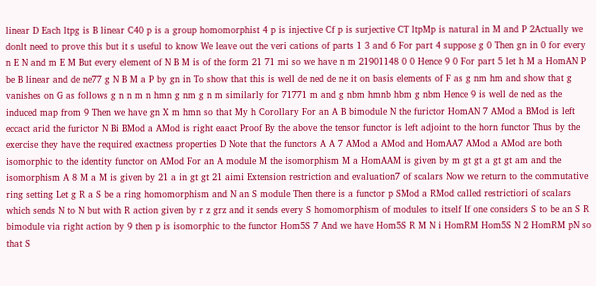linear D Each ltpg is B linear C40 p is a group homomorphist 4 p is injective Cf p is surjective CT ltpMp is natural in M and P 2Actually we donlt need to prove this but it s useful to know We leave out the veri cations of parts 1 3 and 6 For part 4 suppose g 0 Then gn in 0 for every n E N and m E M But every element of N B M is of the form 21 71 mi so we have n m 21901148 0 0 Hence 9 0 For part 5 let h M a HomAN P be B linear and de ne77 g N B M a P by gn in To show that this is well de ned de ne it on basis elements of F as g nm hm and show that g vanishes on G as follows g n n m n hmn g nm g n m similarly for 71771 m and g nbm hmnb hbm g nbm Hence 9 is well de ned as the induced map from 9 Then we have gn X m hmn so that My h Corollary For an A B bimodule N the furictor HomAN 7 AMod a BMod is left eccact arid the furictor N Bi BMod a AMod is right eaact Proof By the above the tensor functor is left adjoint to the horn functor Thus by the exercise they have the required exactness properties D Note that the functors A A 7 AMod a AMod and HomAA7 AMod a AMod are both isomorphic to the identity functor on AMod For an A module M the isomorphism M a HomAAM is given by m gt gt a gt gt am and the isomorphism A 8 M a M is given by 21 a in gt gt 21 aimi Extension restriction and evaluation7 of scalars Now we return to the commutative ring setting Let g R a S be a ring homomorphism and N an S module Then there is a functor p SMod a RMod called restrictiori of scalars which sends N to N but with R action given by r z grz and it sends every S homomorphism of modules to itself If one considers S to be an S R bimodule via right action by 9 then p is isomorphic to the functor Hom5S 7 And we have Hom5S R M N i HomRM Hom5S N 2 HomRM pN so that S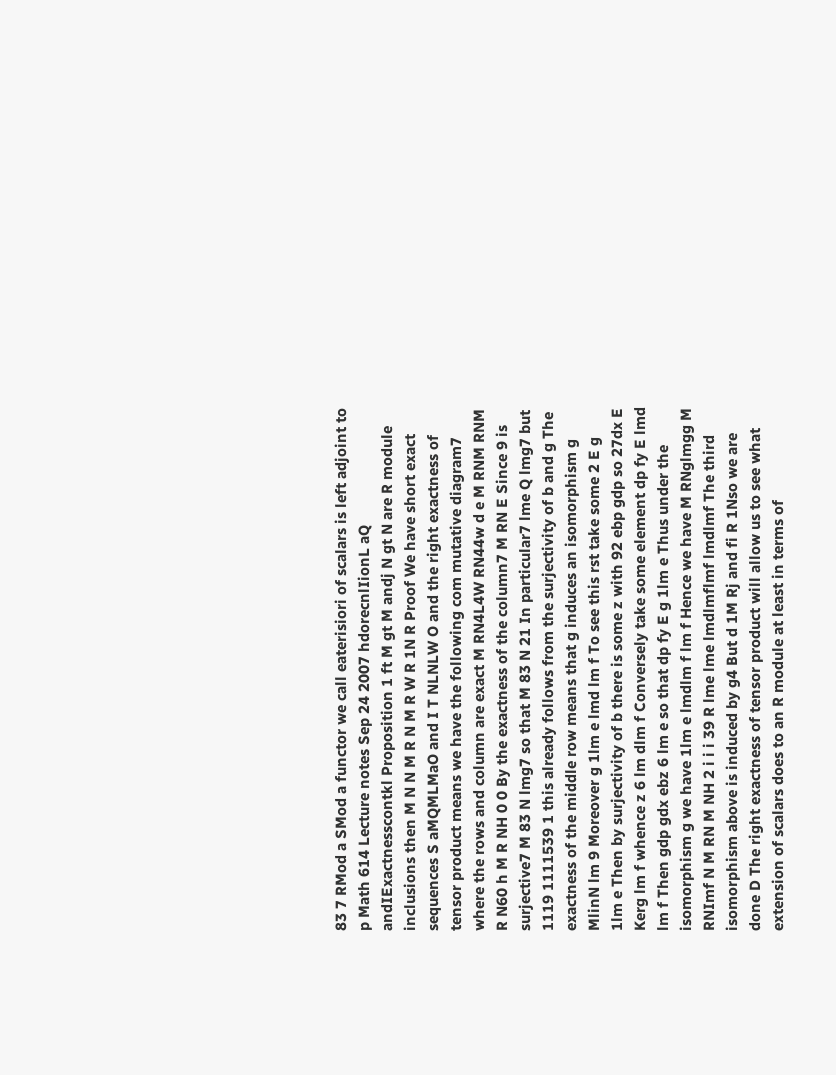83 7 RMod a SMod a functor we call eaterisiori of scalars is left adjoint to p Math 614 Lecture notes Sep 24 2007 hdorecnlIionL aQ andIExactnesscontkl Proposition 1 ft M gt M andj N gt N are R module inclusions then M N N M R N M R W R 1N R Proof We have short exact sequences S aMQMLMaO and I T NLNLW O and the right exactness of tensor product means we have the following com mutative diagram7 where the rows and column are exact M RN4L4W RN44w d e M RNM RNM R N60 h M R NH 0 0 By the exactness of the column7 M RN E Since 9 is surjective7 M 83 N lmg7 so that M 83 N 21 In particular7 lme Q lmg7 but 1119 1111539 1 this already follows from the surjectivity of b and g The exactness of the middle row means that g induces an isomorphism g MlinN lm 9 Moreover g 1lm e lmd lm f To see this rst take some 2 E g 1lm e Then by surjectivity of b there is some z with 92 ebp gdp so 27dx E Kerg lm f whence z 6 lm dlm f Conversely take some element dp fy E lmd lm f Then gdp gdx ebz 6 lm e so that dp fy E g 1lm e Thus under the isomorphism g we have 1lm e lmdlm f lm f Hence we have M RNglmgg M RNImf N M RN M NH 2 i i i 39 R lme lme lmdlmflmf lmdlmf The third isomorphism above is induced by g4 But d 1M Rj and fi R 1Nso we are done D The right exactness of tensor product will allow us to see what extension of scalars does to an R module at least in terms of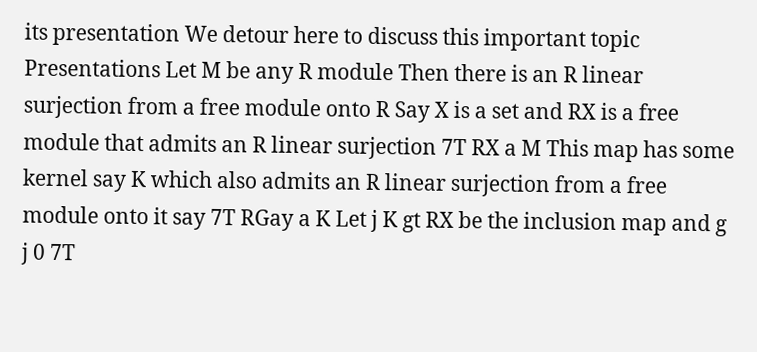its presentation We detour here to discuss this important topic Presentations Let M be any R module Then there is an R linear surjection from a free module onto R Say X is a set and RX is a free module that admits an R linear surjection 7T RX a M This map has some kernel say K which also admits an R linear surjection from a free module onto it say 7T RGay a K Let j K gt RX be the inclusion map and g j 0 7T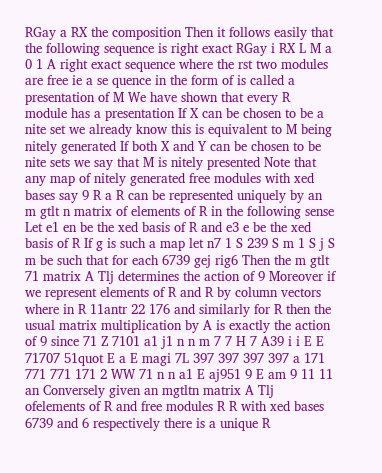RGay a RX the composition Then it follows easily that the following sequence is right exact RGay i RX L M a 0 1 A right exact sequence where the rst two modules are free ie a se quence in the form of is called a presentation of M We have shown that every R module has a presentation If X can be chosen to be a nite set we already know this is equivalent to M being nitely generated If both X and Y can be chosen to be nite sets we say that M is nitely presented Note that any map of nitely generated free modules with xed bases say 9 R a R can be represented uniquely by an m gtlt n matrix of elements of R in the following sense Let e1 en be the xed basis of R and e3 e be the xed basis of R If g is such a map let n7 1 S 239 S m 1 S j S m be such that for each 6739 gej rig6 Then the m gtlt 71 matrix A Tlj determines the action of 9 Moreover if we represent elements of R and R by column vectors where in R 11antr 22 176 and similarly for R then the usual matrix multiplication by A is exactly the action of 9 since 71 Z 7101 a1 j1 n n m 7 7 H 7 A39 i i E E 71707 51quot E a E magi 7L 397 397 397 397 a 171 771 771 171 2 WW 71 n n a1 E aj951 9 E am 9 11 11 an Conversely given an mgtltn matrix A Tlj ofelements of R and free modules R R with xed bases 6739 and 6 respectively there is a unique R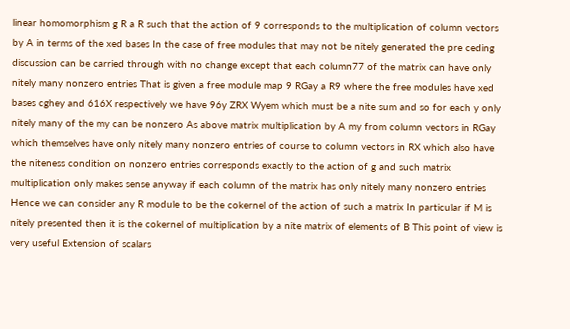linear homomorphism g R a R such that the action of 9 corresponds to the multiplication of column vectors by A in terms of the xed bases In the case of free modules that may not be nitely generated the pre ceding discussion can be carried through with no change except that each column77 of the matrix can have only nitely many nonzero entries That is given a free module map 9 RGay a R9 where the free modules have xed bases cghey and 616X respectively we have 96y ZRX Wyem which must be a nite sum and so for each y only nitely many of the my can be nonzero As above matrix multiplication by A my from column vectors in RGay which themselves have only nitely many nonzero entries of course to column vectors in RX which also have the niteness condition on nonzero entries corresponds exactly to the action of g and such matrix multiplication only makes sense anyway if each column of the matrix has only nitely many nonzero entries Hence we can consider any R module to be the cokernel of the action of such a matrix In particular if M is nitely presented then it is the cokernel of multiplication by a nite matrix of elements of B This point of view is very useful Extension of scalars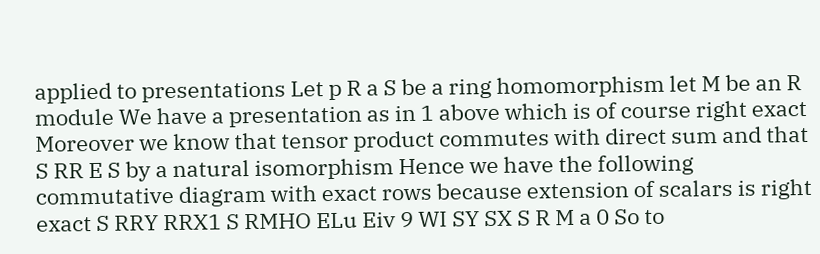applied to presentations Let p R a S be a ring homomorphism let M be an R module We have a presentation as in 1 above which is of course right exact Moreover we know that tensor product commutes with direct sum and that S RR E S by a natural isomorphism Hence we have the following commutative diagram with exact rows because extension of scalars is right exact S RRY RRX1 S RMHO ELu Eiv 9 WI SY SX S R M a 0 So to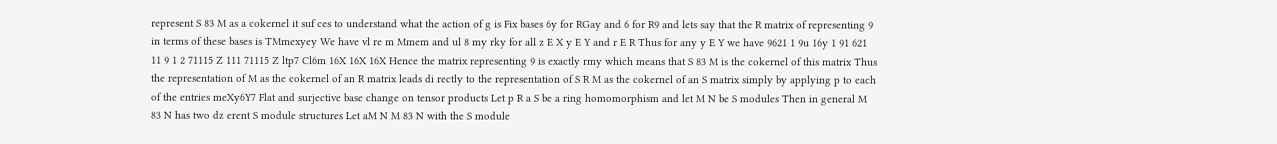represent S 83 M as a cokernel it suf ces to understand what the action of g is Fix bases 6y for RGay and 6 for R9 and lets say that the R matrix of representing 9 in terms of these bases is TMmexyey We have vl re m Mmem and ul 8 my rky for all z E X y E Y and r E R Thus for any y E Y we have 9621 1 9u 16y 1 91 621 11 9 1 2 71115 Z 111 71115 Z ltp7 Cl6m 16X 16X 16X Hence the matrix representing 9 is exactly rmy which means that S 83 M is the cokernel of this matrix Thus the representation of M as the cokernel of an R matrix leads di rectly to the representation of S R M as the cokernel of an S matrix simply by applying p to each of the entries meXy6Y7 Flat and surjective base change on tensor products Let p R a S be a ring homomorphism and let M N be S modules Then in general M 83 N has two dz erent S module structures Let aM N M 83 N with the S module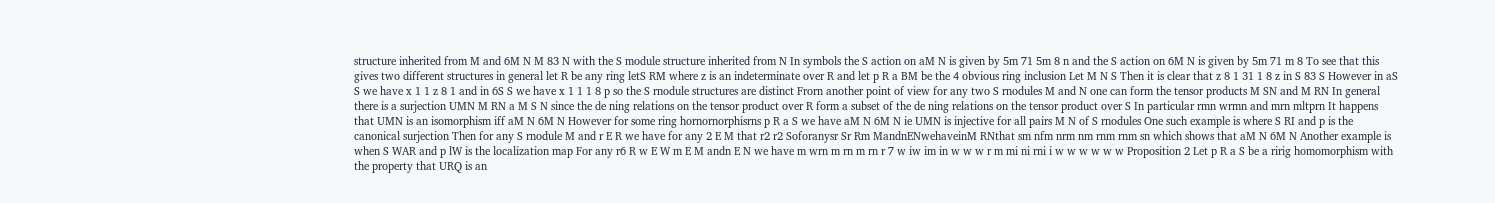structure inherited from M and 6M N M 83 N with the S module structure inherited from N In symbols the S action on aM N is given by 5m 71 5m 8 n and the S action on 6M N is given by 5m 71 m 8 To see that this gives two different structures in general let R be any ring letS RM where z is an indeterminate over R and let p R a BM be the 4 obvious ring inclusion Let M N S Then it is clear that z 8 1 31 1 8 z in S 83 S However in aS S we have x 1 1 z 8 1 and in 6S S we have x 1 1 1 8 p so the S rnodule structures are distinct Frorn another point of view for any two S rnodules M and N one can form the tensor products M SN and M RN In general there is a surjection UMN M RN a M S N since the de ning relations on the tensor product over R form a subset of the de ning relations on the tensor product over S In particular rmn wrmn and mrn mltprn It happens that UMN is an isomorphism iff aM N 6M N However for some ring hornornorphisrns p R a S we have aM N 6M N ie UMN is injective for all pairs M N of S rnodules One such example is where S RI and p is the canonical surjection Then for any S rnodule M and r E R we have for any 2 E M that r2 r2 Soforanysr Sr Rm MandnENwehaveinM RNthat sm nfm nrm nm rnm rnm sn which shows that aM N 6M N Another example is when S WAR and p lW is the localization map For any r6 R w E W m E M andn E N we have m wrn m rn m rn r 7 w iw im in w w w r m mi ni rni i w w w w w w Proposition 2 Let p R a S be a ririg homomorphism with the property that URQ is an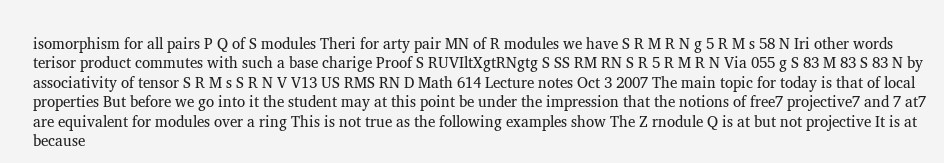isomorphism for all pairs P Q of S modules Theri for arty pair MN of R modules we have S R M R N g 5 R M s 58 N Iri other words terisor product commutes with such a base charige Proof S RUVIltXgtRNgtg S SS RM RN S R 5 R M R N Via 055 g S 83 M 83 S 83 N by associativity of tensor S R M s S R N V V13 US RMS RN D Math 614 Lecture notes Oct 3 2007 The main topic for today is that of local properties But before we go into it the student may at this point be under the impression that the notions of free7 projective7 and 7 at7 are equivalent for modules over a ring This is not true as the following examples show The Z rnodule Q is at but not projective It is at because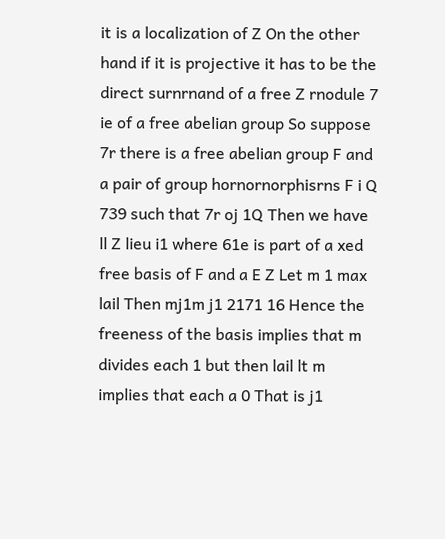it is a localization of Z On the other hand if it is projective it has to be the direct surnrnand of a free Z rnodule 7 ie of a free abelian group So suppose 7r there is a free abelian group F and a pair of group hornornorphisrns F i Q 739 such that 7r oj 1Q Then we have ll Z lieu i1 where 61e is part of a xed free basis of F and a E Z Let m 1 max lail Then mj1m j1 2171 16 Hence the freeness of the basis implies that m divides each 1 but then lail lt m implies that each a 0 That is j1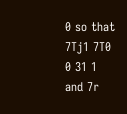0 so that 7Tj1 7T0 0 31 1 and 7r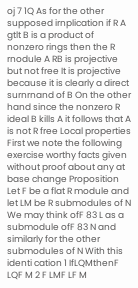oj 7 1Q As for the other supposed irnplication if R A gtlt B is a product of nonzero rings then the R rnodule A RB is projective but not free It is projective because it is clearly a direct surnrnand of B On the other hand since the nonzero R ideal B kills A it follows that A is not R free Local properties First we note the following exercise worthy facts given without proof about any at base change Proposition Let F be a flat R module and let LM be R submodules of N We may think ofF 83 L as a submodule ofF 83 N and similarly for the other submodules of N With this identi cation 1 IfLQMthenF LQF M 2 F LMF LF M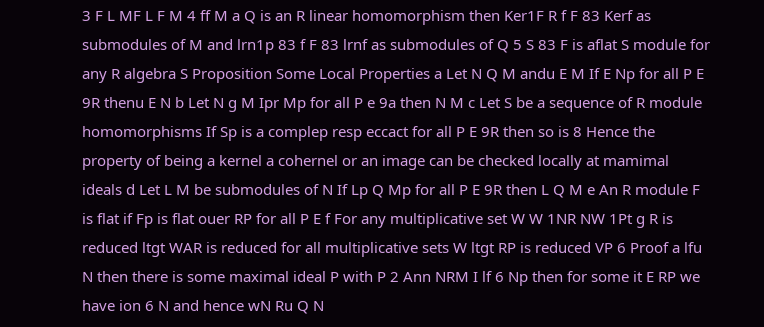3 F L MF L F M 4 ff M a Q is an R linear homomorphism then Ker1F R f F 83 Kerf as submodules of M and lrn1p 83 f F 83 lrnf as submodules of Q 5 S 83 F is aflat S module for any R algebra S Proposition Some Local Properties a Let N Q M andu E M If E Np for all P E 9R thenu E N b Let N g M Ipr Mp for all P e 9a then N M c Let S be a sequence of R module homomorphisms If Sp is a complep resp eccact for all P E 9R then so is 8 Hence the property of being a kernel a cohernel or an image can be checked locally at mamimal ideals d Let L M be submodules of N If Lp Q Mp for all P E 9R then L Q M e An R module F is flat if Fp is flat ouer RP for all P E f For any multiplicative set W W 1NR NW 1Pt g R is reduced ltgt WAR is reduced for all multiplicative sets W ltgt RP is reduced VP 6 Proof a lfu N then there is some maximal ideal P with P 2 Ann NRM I lf 6 Np then for some it E RP we have ion 6 N and hence wN Ru Q N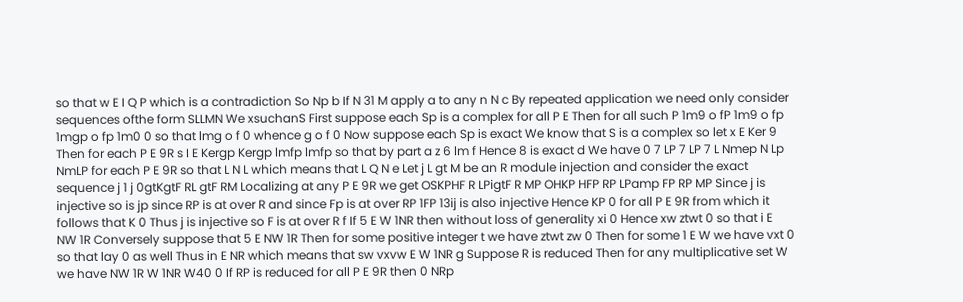so that w E I Q P which is a contradiction So Np b If N 31 M apply a to any n N c By repeated application we need only consider sequences ofthe form SLLMN We xsuchanS First suppose each Sp is a complex for all P E Then for all such P 1m9 o fP 1m9 o fp 1mgp o fp 1m0 0 so that lmg o f 0 whence g o f 0 Now suppose each Sp is exact We know that S is a complex so let x E Ker 9 Then for each P E 9R s I E Kergp Kergp lmfp lmfp so that by part a z 6 lm f Hence 8 is exact d We have 0 7 LP 7 LP 7 L Nmep N Lp NmLP for each P E 9R so that L N L which means that L Q N e Let j L gt M be an R module injection and consider the exact sequence j 1 j 0gtKgtF RL gtF RM Localizing at any P E 9R we get OSKPHF R LPigtF R MP OHKP HFP RP LPamp FP RP MP Since j is injective so is jp since RP is at over R and since Fp is at over RP 1FP 13ij is also injective Hence KP 0 for all P E 9R from which it follows that K 0 Thus j is injective so F is at over R f If 5 E W 1NR then without loss of generality xi 0 Hence xw ztwt 0 so that i E NW 1R Conversely suppose that 5 E NW 1R Then for some positive integer t we have ztwt zw 0 Then for some 1 E W we have vxt 0 so that lay 0 as well Thus in E NR which means that sw vxvw E W 1NR g Suppose R is reduced Then for any multiplicative set W we have NW 1R W 1NR W40 0 If RP is reduced for all P E 9R then 0 NRp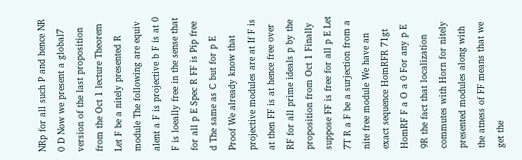NRp for all such P and hence NR 0 D Now we present a global7 version of the last proposition from the Oct 1 lecture Theorem Let F be a nitely presented R module The following are equiv alent a F is projective b F is at 0 F is loeally free in the sense that for all p E Spec R FF is Pip free d The same as C but for p E Proof We already know that projective modules are at If F is at then FF is at hence free over RF for all prime ideals p by the proposition from Oct 1 Finally suppose FF is free for all p E Let 7T R a F be a surjection from a nite free module We have an exact sequence HomRFR 71gt HomRF F a O a 0 For any p E 9R the fact that localization commutes with Horn for nitely presented modules along with the atness of FF means that we get the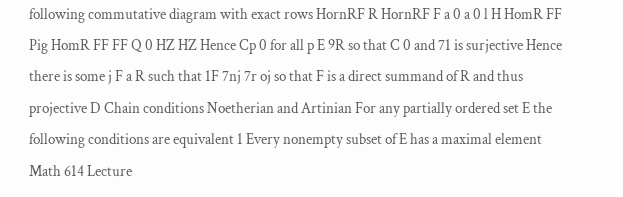following commutative diagram with exact rows HornRF R HornRF F a 0 a 0 l H HomR FF Pig HomR FF FF Q 0 HZ HZ Hence Cp 0 for all p E 9R so that C 0 and 71 is surjective Hence there is some j F a R such that 1F 7nj 7r oj so that F is a direct summand of R and thus projective D Chain conditions Noetherian and Artinian For any partially ordered set E the following conditions are equivalent 1 Every nonempty subset of E has a maximal element Math 614 Lecture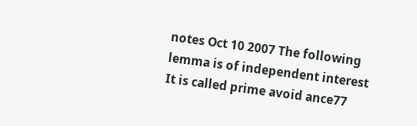notes Oct 10 2007 The following lemma is of independent interest It is called prime avoid ance77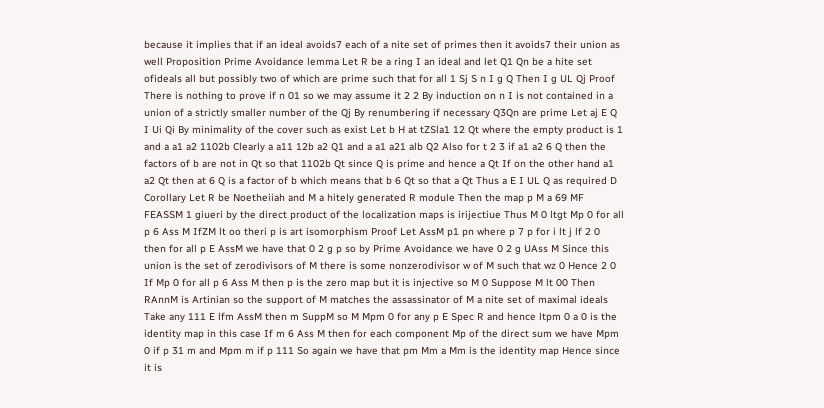because it implies that if an ideal avoids7 each of a nite set of primes then it avoids7 their union as well Proposition Prime Avoidance lemma Let R be a ring I an ideal and let Q1 Qn be a hite set ofideals all but possibly two of which are prime such that for all 1 Sj S n I g Q Then I g UL Qj Proof There is nothing to prove if n 01 so we may assume it 2 2 By induction on n I is not contained in a union of a strictly smaller number of the Qj By renumbering if necessary Q3Qn are prime Let aj E Q I Ui Qi By minimality of the cover such as exist Let b H at tZSla1 12 Qt where the empty product is 1 and a a1 a2 1102b Clearly a a11 12b a2 Q1 and a a1 a21 alb Q2 Also for t 2 3 if a1 a2 6 Q then the factors of b are not in Qt so that 1102b Qt since Q is prime and hence a Qt If on the other hand a1 a2 Qt then at 6 Q is a factor of b which means that b 6 Qt so that a Qt Thus a E I UL Q as required D Corollary Let R be Noetheiiah and M a hitely generated R module Then the map p M a 69 MF FEASSM 1 giueri by the direct product of the localization maps is irijectiue Thus M 0 ltgt Mp 0 for all p 6 Ass M IfZM lt oo theri p is art isomorphism Proof Let AssM p1 pn where p 7 p for i lt j lf 2 0 then for all p E AssM we have that 0 2 g p so by Prime Avoidance we have 0 2 g UAss M Since this union is the set of zerodivisors of M there is some nonzerodivisor w of M such that wz 0 Hence 2 0 If Mp 0 for all p 6 Ass M then p is the zero map but it is injective so M 0 Suppose M lt 00 Then RAnnM is Artinian so the support of M matches the assassinator of M a nite set of maximal ideals Take any 111 E lfm AssM then m SuppM so M Mpm 0 for any p E Spec R and hence ltpm 0 a 0 is the identity map in this case If m 6 Ass M then for each component Mp of the direct sum we have Mpm 0 if p 31 m and Mpm m if p 111 So again we have that pm Mm a Mm is the identity map Hence since it is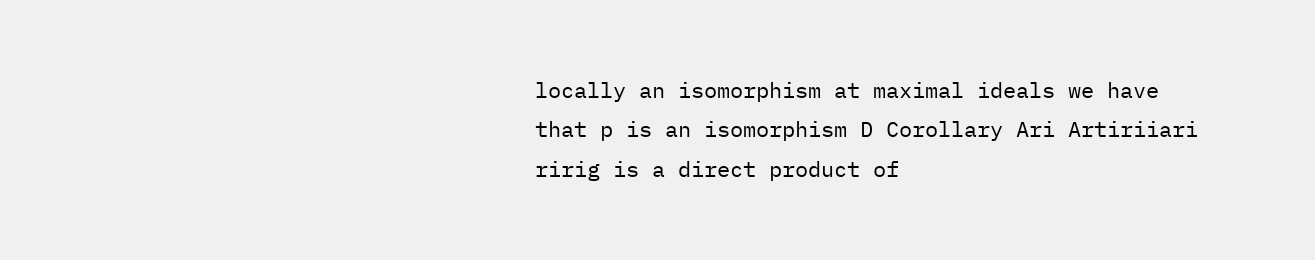locally an isomorphism at maximal ideals we have that p is an isomorphism D Corollary Ari Artiriiari ririg is a direct product of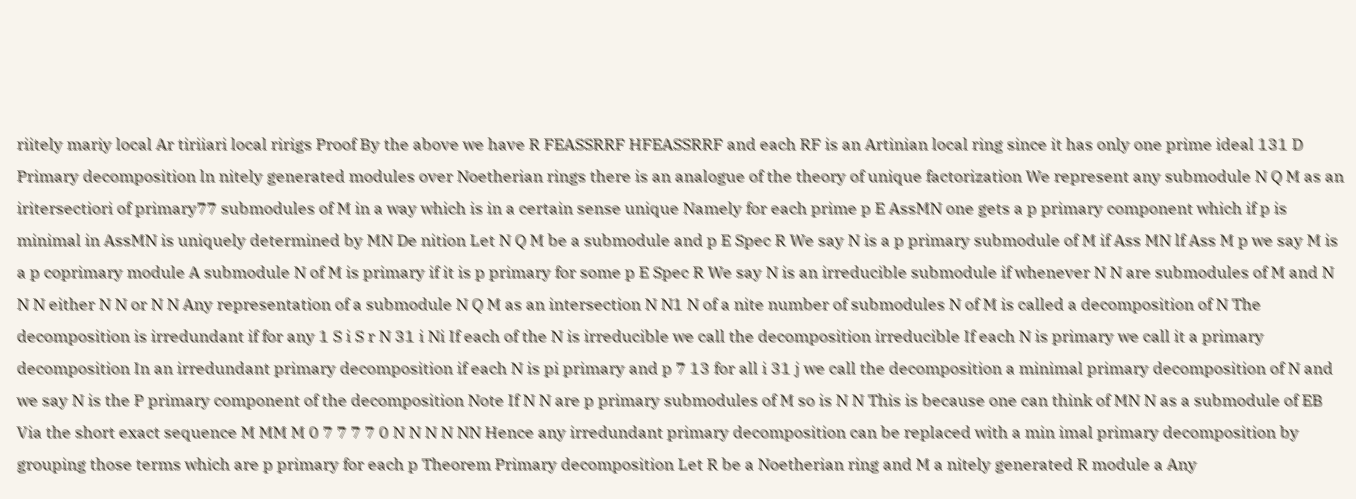riitely mariy local Ar tiriiari local ririgs Proof By the above we have R FEASSRRF HFEASSRRF and each RF is an Artinian local ring since it has only one prime ideal 131 D Primary decomposition ln nitely generated modules over Noetherian rings there is an analogue of the theory of unique factorization We represent any submodule N Q M as an iritersectiori of primary77 submodules of M in a way which is in a certain sense unique Namely for each prime p E AssMN one gets a p primary component which if p is minimal in AssMN is uniquely determined by MN De nition Let N Q M be a submodule and p E Spec R We say N is a p primary submodule of M if Ass MN lf Ass M p we say M is a p coprimary module A submodule N of M is primary if it is p primary for some p E Spec R We say N is an irreducible submodule if whenever N N are submodules of M and N N N either N N or N N Any representation of a submodule N Q M as an intersection N N1 N of a nite number of submodules N of M is called a decomposition of N The decomposition is irredundant if for any 1 S i S r N 31 i Ni If each of the N is irreducible we call the decomposition irreducible If each N is primary we call it a primary decomposition In an irredundant primary decomposition if each N is pi primary and p 7 13 for all i 31 j we call the decomposition a minimal primary decomposition of N and we say N is the P primary component of the decomposition Note If N N are p primary submodules of M so is N N This is because one can think of MN N as a submodule of EB Via the short exact sequence M MM M 0 7 7 7 7 0 N N N N NN Hence any irredundant primary decomposition can be replaced with a min imal primary decomposition by grouping those terms which are p primary for each p Theorem Primary decomposition Let R be a Noetherian ring and M a nitely generated R module a Any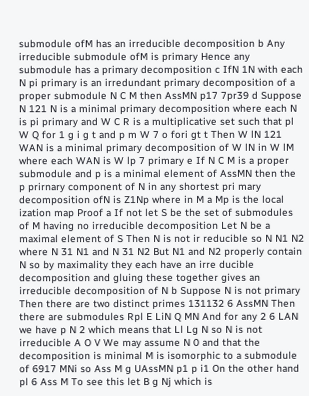submodule ofM has an irreducible decomposition b Any irreducible submodule ofM is primary Hence any submodule has a primary decomposition c IfN 1N with each N pi primary is an irredundant primary decomposition of a proper submodule N C M then AssMN p17 7pr39 d Suppose N 121 N is a minimal primary decomposition where each N is pi primary and W C R is a multiplicative set such that pl W Q for 1 g i g t and p m W 7 o fori gt t Then W lN 121 WAN is a minimal primary decomposition of W lN in W lM where each WAN is W lp 7 primary e If N C M is a proper submodule and p is a minimal element of AssMN then the p prirnary component of N in any shortest pri mary decomposition ofN is Z1Np where in M a Mp is the local ization map Proof a If not let S be the set of submodules of M having no irreducible decomposition Let N be a maximal element of S Then N is not ir reducible so N N1 N2 where N 31 N1 and N 31 N2 But N1 and N2 properly contain N so by maximality they each have an irre ducible decomposition and gluing these together gives an irreducible decomposition of N b Suppose N is not primary Then there are two distinct primes 131132 6 AssMN Then there are submodules Rpl E LiN Q MN And for any 2 6 LAN we have p N 2 which means that Ll Lg N so N is not irreducible A O V We may assume N 0 and that the decomposition is minimal M is isomorphic to a submodule of 6917 MNi so Ass M g UAssMN p1 p i1 On the other hand pl 6 Ass M To see this let B g Nj which is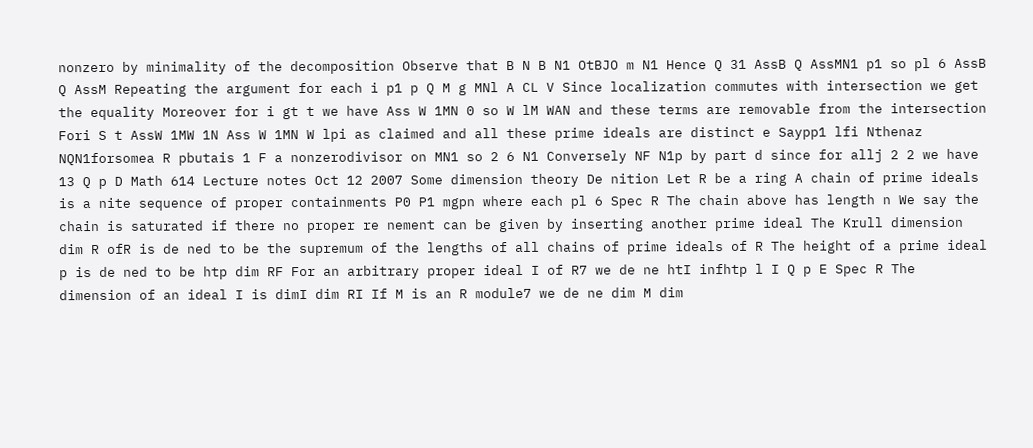nonzero by minimality of the decomposition Observe that B N B N1 OtBJO m N1 Hence Q 31 AssB Q AssMN1 p1 so pl 6 AssB Q AssM Repeating the argument for each i p1 p Q M g MNl A CL V Since localization commutes with intersection we get the equality Moreover for i gt t we have Ass W 1MN 0 so W lM WAN and these terms are removable from the intersection Fori S t AssW 1MW 1N Ass W 1MN W lpi as claimed and all these prime ideals are distinct e Saypp1 lfi Nthenaz NQN1forsomea R pbutais 1 F a nonzerodivisor on MN1 so 2 6 N1 Conversely NF N1p by part d since for allj 2 2 we have 13 Q p D Math 614 Lecture notes Oct 12 2007 Some dimension theory De nition Let R be a ring A chain of prime ideals is a nite sequence of proper containments P0 P1 mgpn where each pl 6 Spec R The chain above has length n We say the chain is saturated if there no proper re nement can be given by inserting another prime ideal The Krull dimension dim R ofR is de ned to be the supremum of the lengths of all chains of prime ideals of R The height of a prime ideal p is de ned to be htp dim RF For an arbitrary proper ideal I of R7 we de ne htI infhtp l I Q p E Spec R The dimension of an ideal I is dimI dim RI If M is an R module7 we de ne dim M dim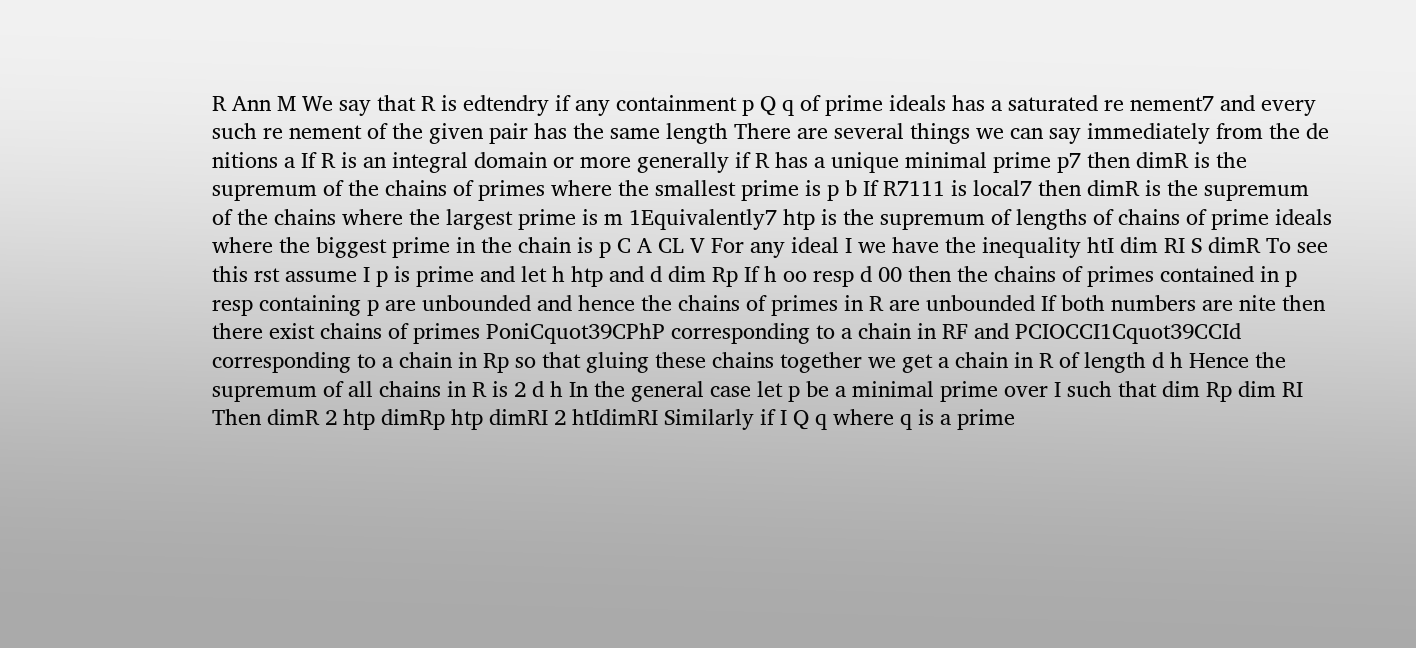R Ann M We say that R is edtendry if any containment p Q q of prime ideals has a saturated re nement7 and every such re nement of the given pair has the same length There are several things we can say immediately from the de nitions a If R is an integral domain or more generally if R has a unique minimal prime p7 then dimR is the supremum of the chains of primes where the smallest prime is p b If R7111 is local7 then dimR is the supremum of the chains where the largest prime is m 1Equivalently7 htp is the supremum of lengths of chains of prime ideals where the biggest prime in the chain is p C A CL V For any ideal I we have the inequality htI dim RI S dimR To see this rst assume I p is prime and let h htp and d dim Rp If h oo resp d 00 then the chains of primes contained in p resp containing p are unbounded and hence the chains of primes in R are unbounded If both numbers are nite then there exist chains of primes PoniCquot39CPhP corresponding to a chain in RF and PCIOCCI1Cquot39CCId corresponding to a chain in Rp so that gluing these chains together we get a chain in R of length d h Hence the supremum of all chains in R is 2 d h In the general case let p be a minimal prime over I such that dim Rp dim RI Then dimR 2 htp dimRp htp dimRI 2 htIdimRI Similarly if I Q q where q is a prime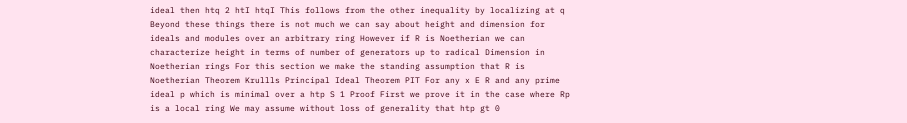ideal then htq 2 htI htqI This follows from the other inequality by localizing at q Beyond these things there is not much we can say about height and dimension for ideals and modules over an arbitrary ring However if R is Noetherian we can characterize height in terms of number of generators up to radical Dimension in Noetherian rings For this section we make the standing assumption that R is Noetherian Theorem Krullls Principal Ideal Theorem PIT For any x E R and any prime ideal p which is minimal over a htp S 1 Proof First we prove it in the case where Rp is a local ring We may assume without loss of generality that htp gt 0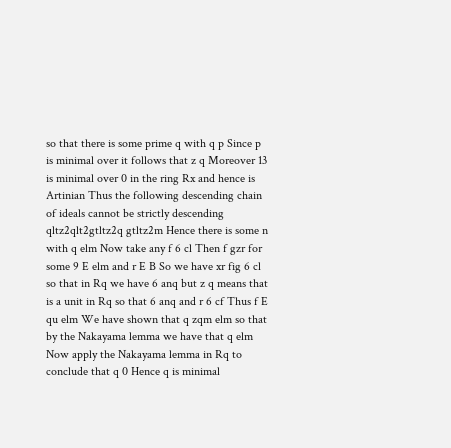so that there is some prime q with q p Since p is minimal over it follows that z q Moreover 13 is minimal over 0 in the ring Rx and hence is Artinian Thus the following descending chain of ideals cannot be strictly descending qltz2qlt2gtltz2q gtltz2m Hence there is some n with q elm Now take any f 6 cl Then f gzr for some 9 E elm and r E B So we have xr fig 6 cl so that in Rq we have 6 anq but z q means that is a unit in Rq so that 6 anq and r 6 cf Thus f E qu elm We have shown that q zqm elm so that by the Nakayama lemma we have that q elm Now apply the Nakayama lemma in Rq to conclude that q 0 Hence q is minimal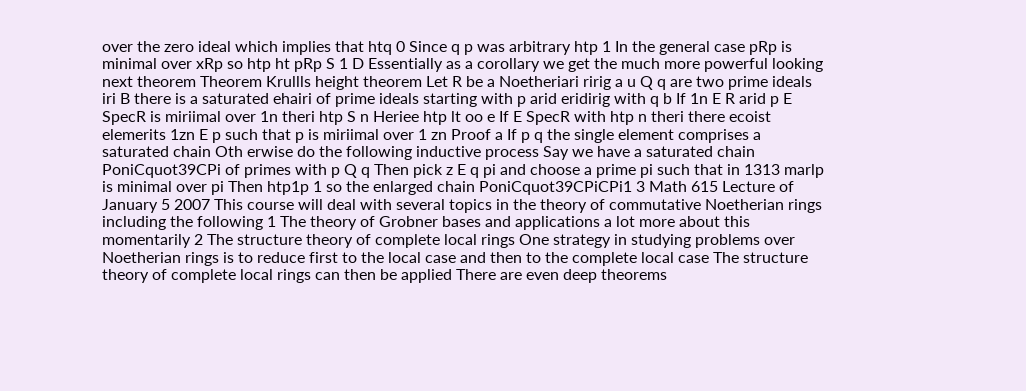over the zero ideal which implies that htq 0 Since q p was arbitrary htp 1 In the general case pRp is minimal over xRp so htp ht pRp S 1 D Essentially as a corollary we get the much more powerful looking next theorem Theorem Krullls height theorem Let R be a Noetheriari ririg a u Q q are two prime ideals iri B there is a saturated ehairi of prime ideals starting with p arid eridirig with q b If 1n E R arid p E SpecR is miriimal over 1n theri htp S n Heriee htp lt oo e If E SpecR with htp n theri there ecoist elemerits 1zn E p such that p is miriimal over 1 zn Proof a If p q the single element comprises a saturated chain Oth erwise do the following inductive process Say we have a saturated chain PoniCquot39CPi of primes with p Q q Then pick z E q pi and choose a prime pi such that in 1313 marlp is minimal over pi Then htp1p 1 so the enlarged chain PoniCquot39CPiCPi1 3 Math 615 Lecture of January 5 2007 This course will deal with several topics in the theory of commutative Noetherian rings including the following 1 The theory of Grobner bases and applications a lot more about this momentarily 2 The structure theory of complete local rings One strategy in studying problems over Noetherian rings is to reduce first to the local case and then to the complete local case The structure theory of complete local rings can then be applied There are even deep theorems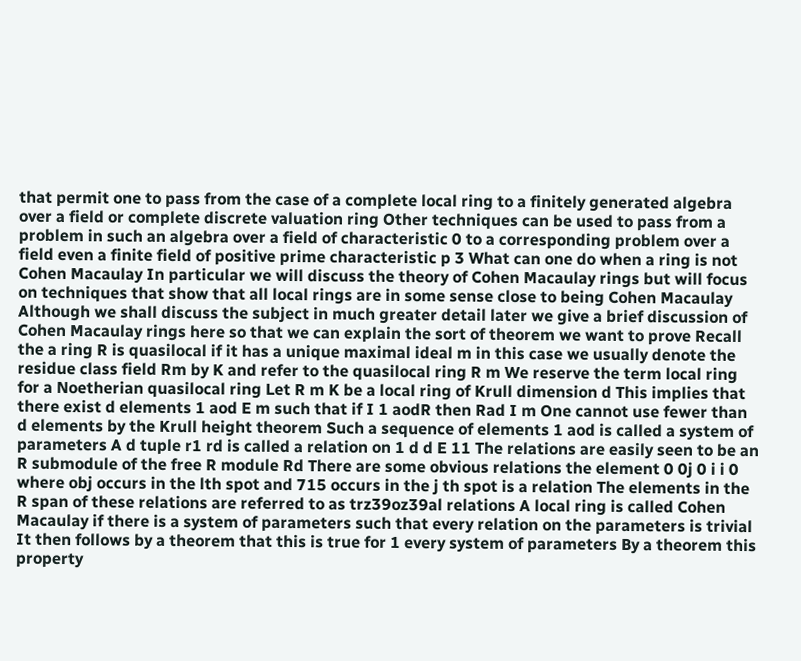that permit one to pass from the case of a complete local ring to a finitely generated algebra over a field or complete discrete valuation ring Other techniques can be used to pass from a problem in such an algebra over a field of characteristic 0 to a corresponding problem over a field even a finite field of positive prime characteristic p 3 What can one do when a ring is not Cohen Macaulay In particular we will discuss the theory of Cohen Macaulay rings but will focus on techniques that show that all local rings are in some sense close to being Cohen Macaulay Although we shall discuss the subject in much greater detail later we give a brief discussion of Cohen Macaulay rings here so that we can explain the sort of theorem we want to prove Recall the a ring R is quasilocal if it has a unique maximal ideal m in this case we usually denote the residue class field Rm by K and refer to the quasilocal ring R m We reserve the term local ring for a Noetherian quasilocal ring Let R m K be a local ring of Krull dimension d This implies that there exist d elements 1 aod E m such that if I 1 aodR then Rad I m One cannot use fewer than d elements by the Krull height theorem Such a sequence of elements 1 aod is called a system of parameters A d tuple r1 rd is called a relation on 1 d d E 11 The relations are easily seen to be an R submodule of the free R module Rd There are some obvious relations the element 0 0j 0 i i 0 where obj occurs in the lth spot and 715 occurs in the j th spot is a relation The elements in the R span of these relations are referred to as trz39oz39al relations A local ring is called Cohen Macaulay if there is a system of parameters such that every relation on the parameters is trivial It then follows by a theorem that this is true for 1 every system of parameters By a theorem this property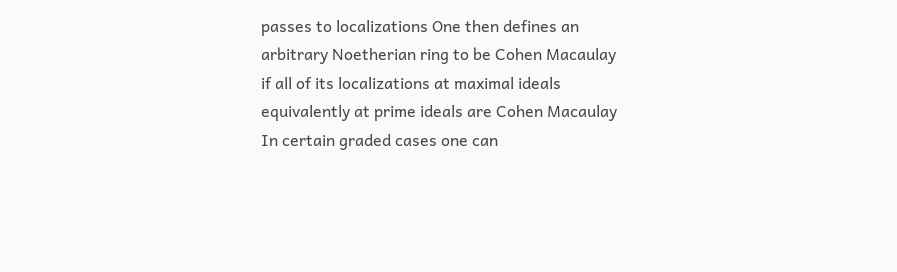passes to localizations One then defines an arbitrary Noetherian ring to be Cohen Macaulay if all of its localizations at maximal ideals equivalently at prime ideals are Cohen Macaulay In certain graded cases one can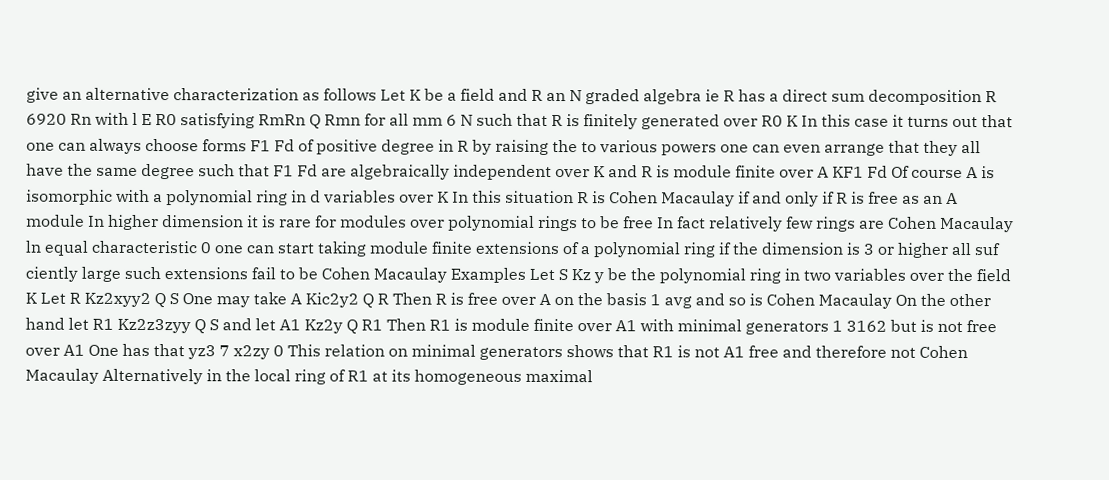give an alternative characterization as follows Let K be a field and R an N graded algebra ie R has a direct sum decomposition R 6920 Rn with l E R0 satisfying RmRn Q Rmn for all mm 6 N such that R is finitely generated over R0 K In this case it turns out that one can always choose forms F1 Fd of positive degree in R by raising the to various powers one can even arrange that they all have the same degree such that F1 Fd are algebraically independent over K and R is module finite over A KF1 Fd Of course A is isomorphic with a polynomial ring in d variables over K In this situation R is Cohen Macaulay if and only if R is free as an A module In higher dimension it is rare for modules over polynomial rings to be free In fact relatively few rings are Cohen Macaulay ln equal characteristic 0 one can start taking module finite extensions of a polynomial ring if the dimension is 3 or higher all suf ciently large such extensions fail to be Cohen Macaulay Examples Let S Kz y be the polynomial ring in two variables over the field K Let R Kz2xyy2 Q S One may take A Kic2y2 Q R Then R is free over A on the basis 1 avg and so is Cohen Macaulay On the other hand let R1 Kz2z3zyy Q S and let A1 Kz2y Q R1 Then R1 is module finite over A1 with minimal generators 1 3162 but is not free over A1 One has that yz3 7 x2zy 0 This relation on minimal generators shows that R1 is not A1 free and therefore not Cohen Macaulay Alternatively in the local ring of R1 at its homogeneous maximal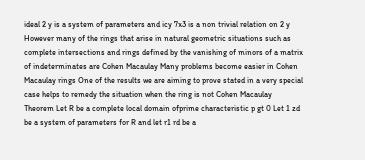ideal 2 y is a system of parameters and icy 7x3 is a non trivial relation on 2 y However many of the rings that arise in natural geometric situations such as complete intersections and rings defined by the vanishing of minors of a matrix of indeterminates are Cohen Macaulay Many problems become easier in Cohen Macaulay rings One of the results we are aiming to prove stated in a very special case helps to remedy the situation when the ring is not Cohen Macaulay Theorem Let R be a complete local domain ofprime characteristic p gt 0 Let 1 zd be a system of parameters for R and let r1 rd be a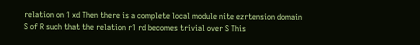relation on 1 xd Then there is a complete local module nite ezrtension domain S of R such that the relation r1 rd becomes trivial over S This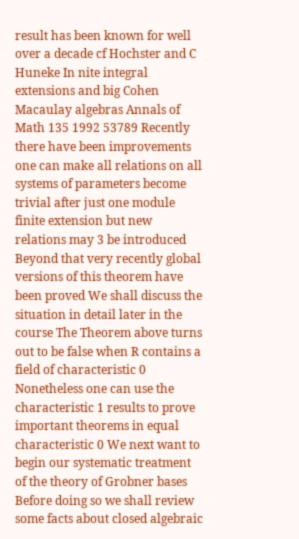result has been known for well over a decade cf Hochster and C Huneke In nite integral extensions and big Cohen Macaulay algebras Annals of Math 135 1992 53789 Recently there have been improvements one can make all relations on all systems of parameters become trivial after just one module finite extension but new relations may 3 be introduced Beyond that very recently global versions of this theorem have been proved We shall discuss the situation in detail later in the course The Theorem above turns out to be false when R contains a field of characteristic 0 Nonetheless one can use the characteristic 1 results to prove important theorems in equal characteristic 0 We next want to begin our systematic treatment of the theory of Grobner bases Before doing so we shall review some facts about closed algebraic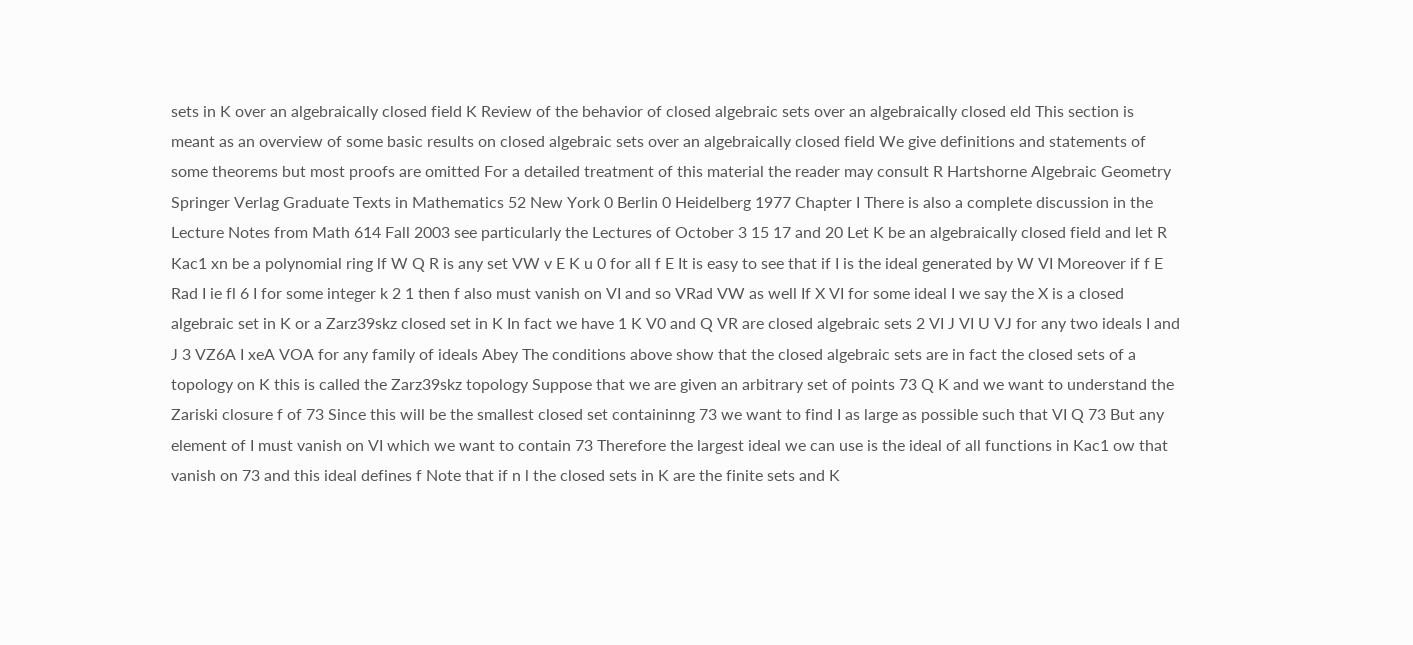sets in K over an algebraically closed field K Review of the behavior of closed algebraic sets over an algebraically closed eld This section is meant as an overview of some basic results on closed algebraic sets over an algebraically closed field We give definitions and statements of some theorems but most proofs are omitted For a detailed treatment of this material the reader may consult R Hartshorne Algebraic Geometry Springer Verlag Graduate Texts in Mathematics 52 New York 0 Berlin 0 Heidelberg 1977 Chapter I There is also a complete discussion in the Lecture Notes from Math 614 Fall 2003 see particularly the Lectures of October 3 15 17 and 20 Let K be an algebraically closed field and let R Kac1 xn be a polynomial ring lf W Q R is any set VW v E K u 0 for all f E It is easy to see that if I is the ideal generated by W VI Moreover if f E Rad I ie fl 6 I for some integer k 2 1 then f also must vanish on VI and so VRad VW as well If X VI for some ideal I we say the X is a closed algebraic set in K or a Zarz39skz closed set in K In fact we have 1 K V0 and Q VR are closed algebraic sets 2 VI J VI U VJ for any two ideals I and J 3 VZ6A I xeA VOA for any family of ideals Abey The conditions above show that the closed algebraic sets are in fact the closed sets of a topology on K this is called the Zarz39skz topology Suppose that we are given an arbitrary set of points 73 Q K and we want to understand the Zariski closure f of 73 Since this will be the smallest closed set containinng 73 we want to find I as large as possible such that VI Q 73 But any element of I must vanish on VI which we want to contain 73 Therefore the largest ideal we can use is the ideal of all functions in Kac1 ow that vanish on 73 and this ideal defines f Note that if n l the closed sets in K are the finite sets and K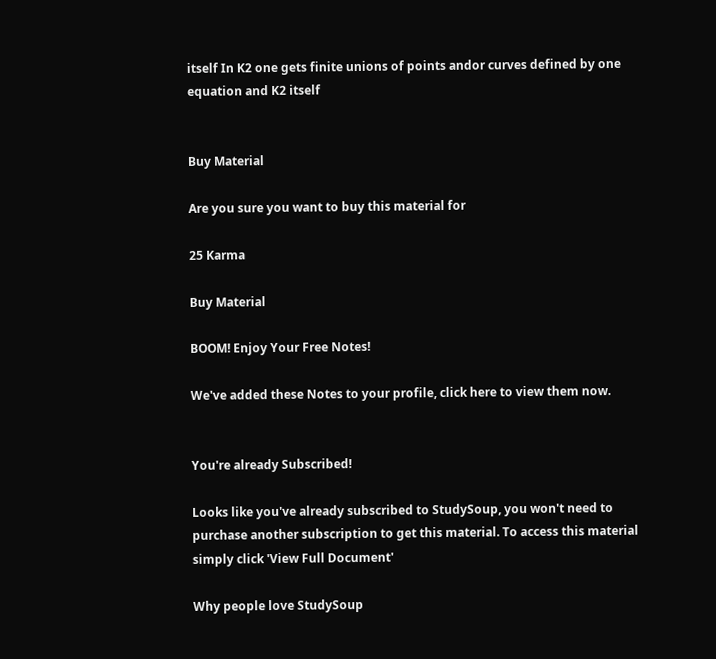itself In K2 one gets finite unions of points andor curves defined by one equation and K2 itself


Buy Material

Are you sure you want to buy this material for

25 Karma

Buy Material

BOOM! Enjoy Your Free Notes!

We've added these Notes to your profile, click here to view them now.


You're already Subscribed!

Looks like you've already subscribed to StudySoup, you won't need to purchase another subscription to get this material. To access this material simply click 'View Full Document'

Why people love StudySoup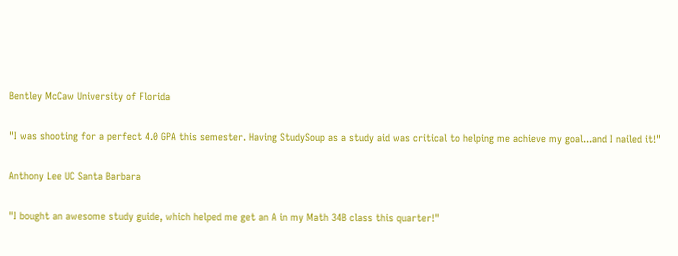Bentley McCaw University of Florida

"I was shooting for a perfect 4.0 GPA this semester. Having StudySoup as a study aid was critical to helping me achieve my goal...and I nailed it!"

Anthony Lee UC Santa Barbara

"I bought an awesome study guide, which helped me get an A in my Math 34B class this quarter!"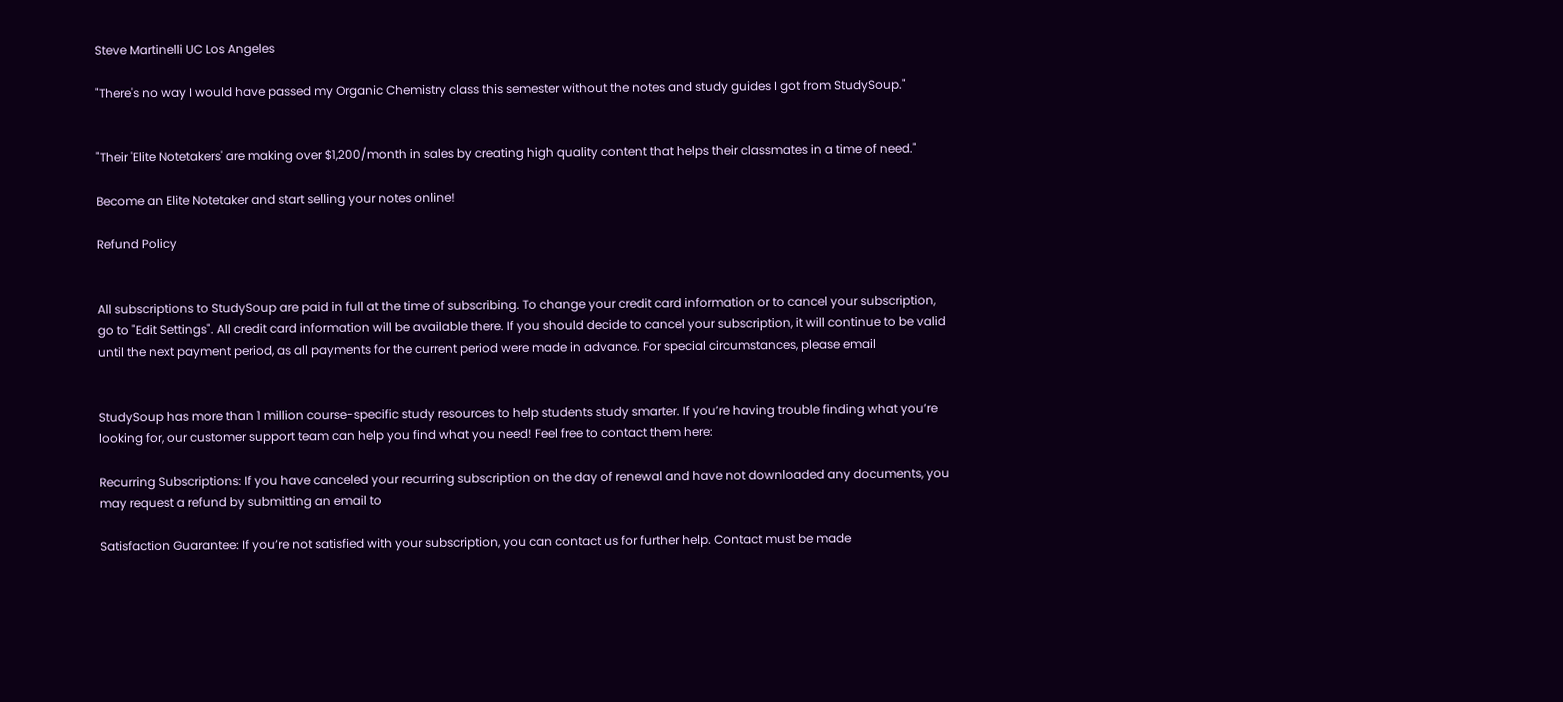Steve Martinelli UC Los Angeles

"There's no way I would have passed my Organic Chemistry class this semester without the notes and study guides I got from StudySoup."


"Their 'Elite Notetakers' are making over $1,200/month in sales by creating high quality content that helps their classmates in a time of need."

Become an Elite Notetaker and start selling your notes online!

Refund Policy


All subscriptions to StudySoup are paid in full at the time of subscribing. To change your credit card information or to cancel your subscription, go to "Edit Settings". All credit card information will be available there. If you should decide to cancel your subscription, it will continue to be valid until the next payment period, as all payments for the current period were made in advance. For special circumstances, please email


StudySoup has more than 1 million course-specific study resources to help students study smarter. If you’re having trouble finding what you’re looking for, our customer support team can help you find what you need! Feel free to contact them here:

Recurring Subscriptions: If you have canceled your recurring subscription on the day of renewal and have not downloaded any documents, you may request a refund by submitting an email to

Satisfaction Guarantee: If you’re not satisfied with your subscription, you can contact us for further help. Contact must be made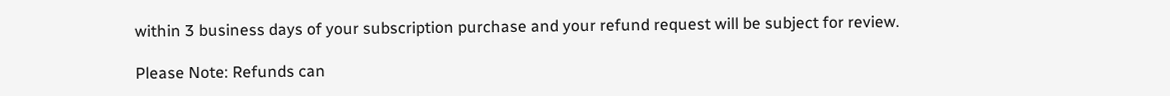within 3 business days of your subscription purchase and your refund request will be subject for review.

Please Note: Refunds can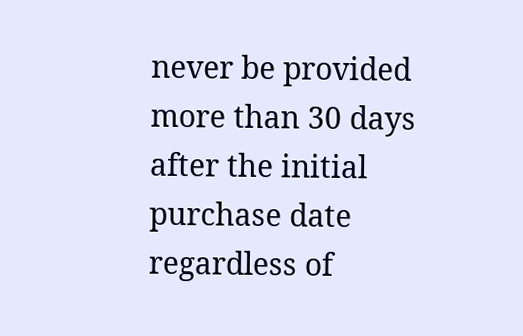never be provided more than 30 days after the initial purchase date regardless of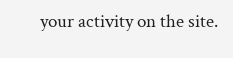your activity on the site.